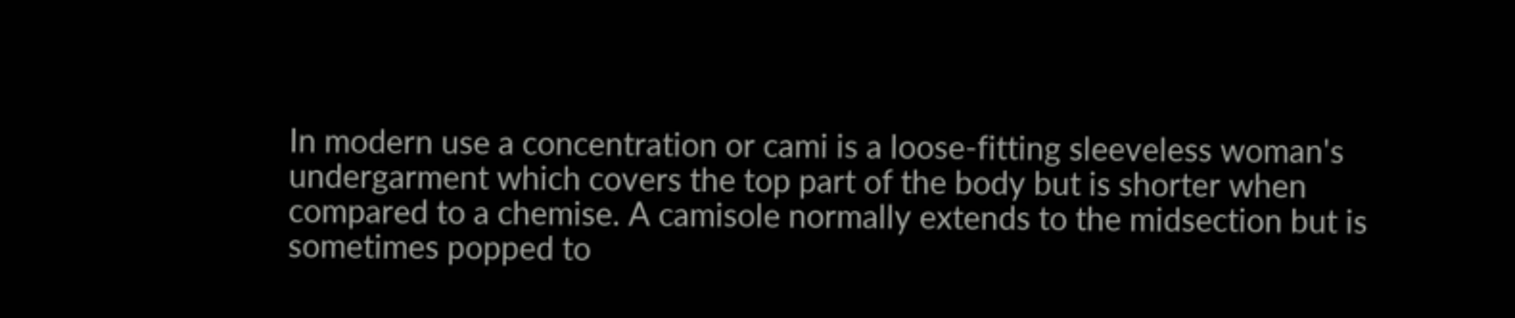In modern use a concentration or cami is a loose-fitting sleeveless woman's undergarment which covers the top part of the body but is shorter when compared to a chemise. A camisole normally extends to the midsection but is sometimes popped to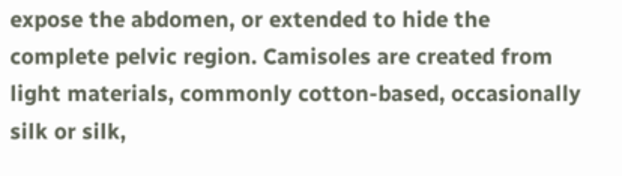expose the abdomen, or extended to hide the complete pelvic region. Camisoles are created from light materials, commonly cotton-based, occasionally silk or silk,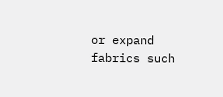or expand fabrics such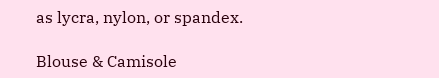as lycra, nylon, or spandex.

Blouse & Camisole